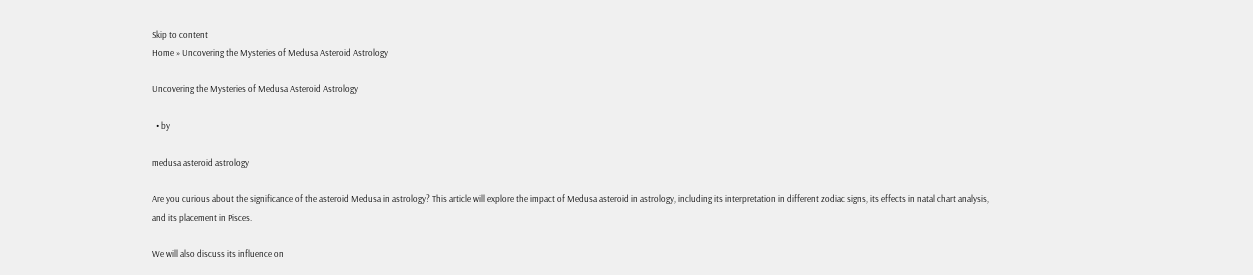Skip to content
Home » Uncovering the Mysteries of Medusa Asteroid Astrology

Uncovering the Mysteries of Medusa Asteroid Astrology

  • by

medusa asteroid astrology

Are you curious about the significance of the asteroid Medusa in astrology? This article will explore the impact of Medusa asteroid in astrology, including its interpretation in different zodiac signs, its effects in natal chart analysis, and its placement in Pisces.

We will also discuss its influence on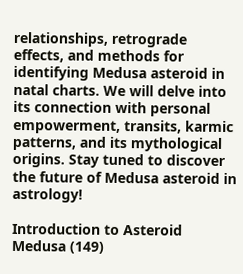relationships, retrograde effects, and methods for identifying Medusa asteroid in natal charts. We will delve into its connection with personal empowerment, transits, karmic patterns, and its mythological origins. Stay tuned to discover the future of Medusa asteroid in astrology!

Introduction to Asteroid Medusa (149)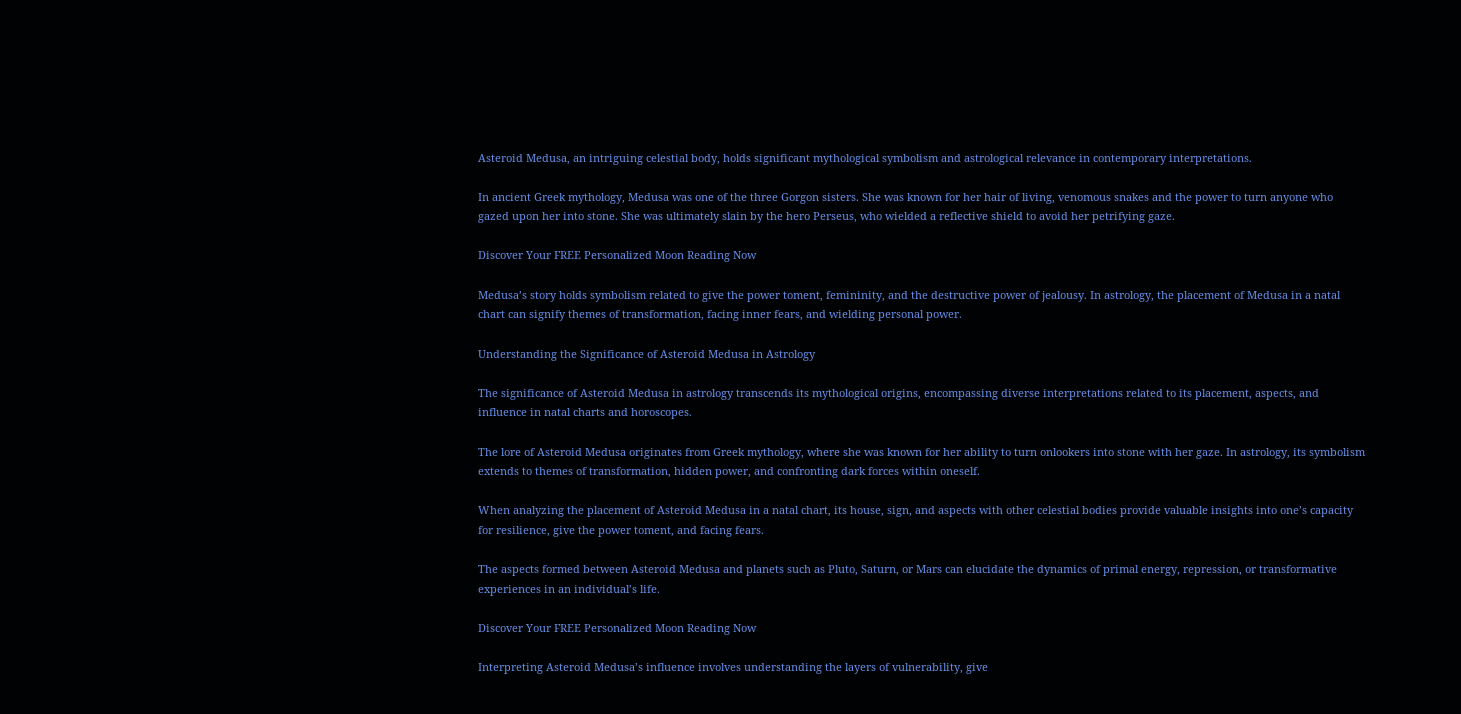Asteroid Medusa, an intriguing celestial body, holds significant mythological symbolism and astrological relevance in contemporary interpretations.

In ancient Greek mythology, Medusa was one of the three Gorgon sisters. She was known for her hair of living, venomous snakes and the power to turn anyone who gazed upon her into stone. She was ultimately slain by the hero Perseus, who wielded a reflective shield to avoid her petrifying gaze.

Discover Your FREE Personalized Moon Reading Now

Medusa’s story holds symbolism related to give the power toment, femininity, and the destructive power of jealousy. In astrology, the placement of Medusa in a natal chart can signify themes of transformation, facing inner fears, and wielding personal power.

Understanding the Significance of Asteroid Medusa in Astrology

The significance of Asteroid Medusa in astrology transcends its mythological origins, encompassing diverse interpretations related to its placement, aspects, and influence in natal charts and horoscopes.

The lore of Asteroid Medusa originates from Greek mythology, where she was known for her ability to turn onlookers into stone with her gaze. In astrology, its symbolism extends to themes of transformation, hidden power, and confronting dark forces within oneself.

When analyzing the placement of Asteroid Medusa in a natal chart, its house, sign, and aspects with other celestial bodies provide valuable insights into one’s capacity for resilience, give the power toment, and facing fears.

The aspects formed between Asteroid Medusa and planets such as Pluto, Saturn, or Mars can elucidate the dynamics of primal energy, repression, or transformative experiences in an individual’s life.

Discover Your FREE Personalized Moon Reading Now

Interpreting Asteroid Medusa’s influence involves understanding the layers of vulnerability, give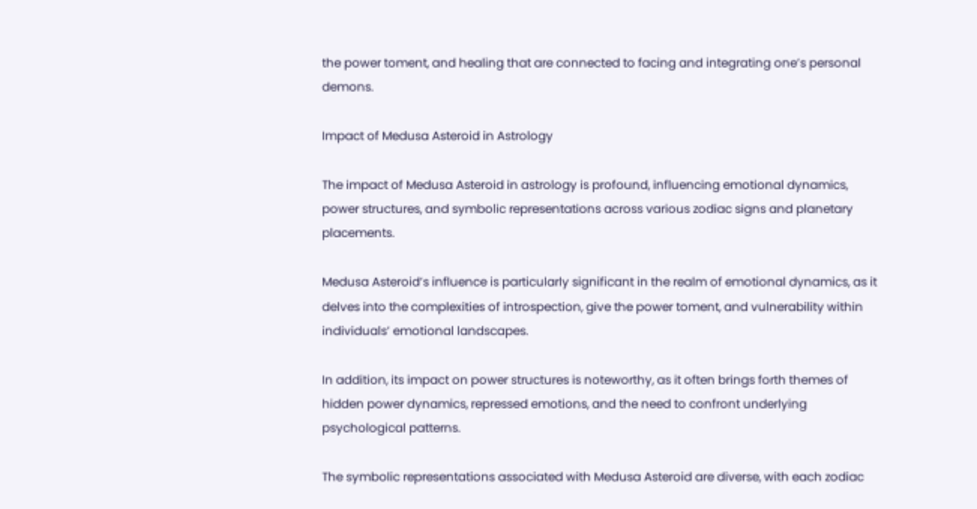the power toment, and healing that are connected to facing and integrating one’s personal demons.

Impact of Medusa Asteroid in Astrology

The impact of Medusa Asteroid in astrology is profound, influencing emotional dynamics, power structures, and symbolic representations across various zodiac signs and planetary placements.

Medusa Asteroid’s influence is particularly significant in the realm of emotional dynamics, as it delves into the complexities of introspection, give the power toment, and vulnerability within individuals’ emotional landscapes.

In addition, its impact on power structures is noteworthy, as it often brings forth themes of hidden power dynamics, repressed emotions, and the need to confront underlying psychological patterns.

The symbolic representations associated with Medusa Asteroid are diverse, with each zodiac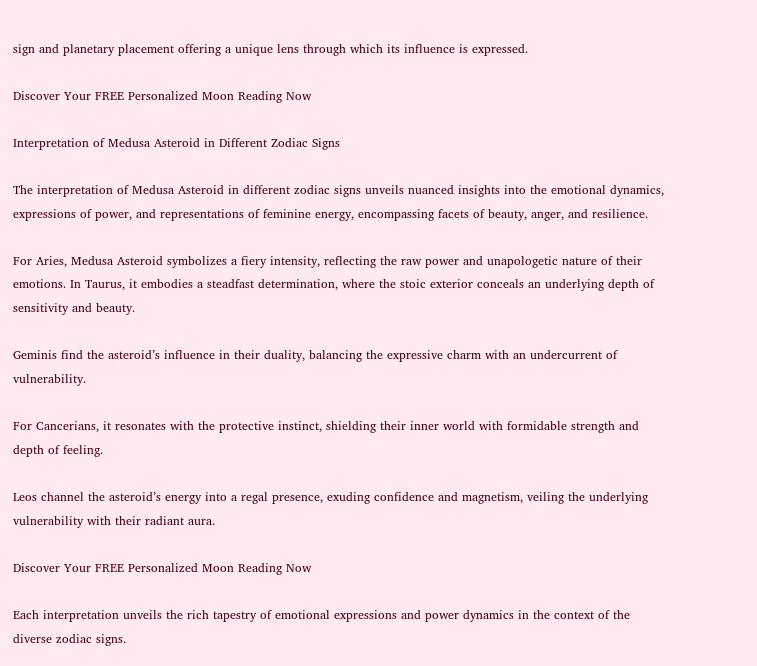sign and planetary placement offering a unique lens through which its influence is expressed.

Discover Your FREE Personalized Moon Reading Now

Interpretation of Medusa Asteroid in Different Zodiac Signs

The interpretation of Medusa Asteroid in different zodiac signs unveils nuanced insights into the emotional dynamics, expressions of power, and representations of feminine energy, encompassing facets of beauty, anger, and resilience.

For Aries, Medusa Asteroid symbolizes a fiery intensity, reflecting the raw power and unapologetic nature of their emotions. In Taurus, it embodies a steadfast determination, where the stoic exterior conceals an underlying depth of sensitivity and beauty.

Geminis find the asteroid’s influence in their duality, balancing the expressive charm with an undercurrent of vulnerability.

For Cancerians, it resonates with the protective instinct, shielding their inner world with formidable strength and depth of feeling.

Leos channel the asteroid’s energy into a regal presence, exuding confidence and magnetism, veiling the underlying vulnerability with their radiant aura.

Discover Your FREE Personalized Moon Reading Now

Each interpretation unveils the rich tapestry of emotional expressions and power dynamics in the context of the diverse zodiac signs.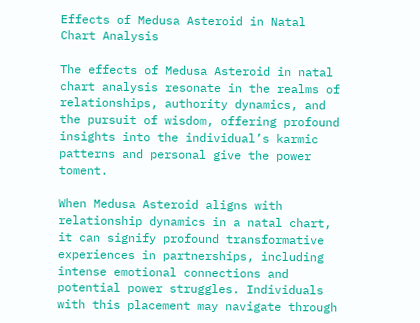Effects of Medusa Asteroid in Natal Chart Analysis

The effects of Medusa Asteroid in natal chart analysis resonate in the realms of relationships, authority dynamics, and the pursuit of wisdom, offering profound insights into the individual’s karmic patterns and personal give the power toment.

When Medusa Asteroid aligns with relationship dynamics in a natal chart, it can signify profound transformative experiences in partnerships, including intense emotional connections and potential power struggles. Individuals with this placement may navigate through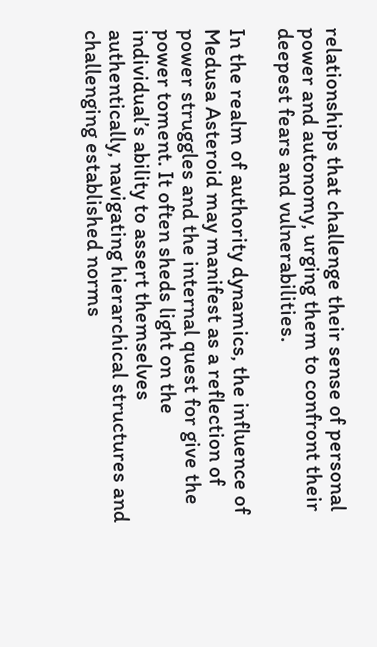relationships that challenge their sense of personal power and autonomy, urging them to confront their deepest fears and vulnerabilities.

In the realm of authority dynamics, the influence of Medusa Asteroid may manifest as a reflection of power struggles and the internal quest for give the power toment. It often sheds light on the individual’s ability to assert themselves authentically, navigating hierarchical structures and challenging established norms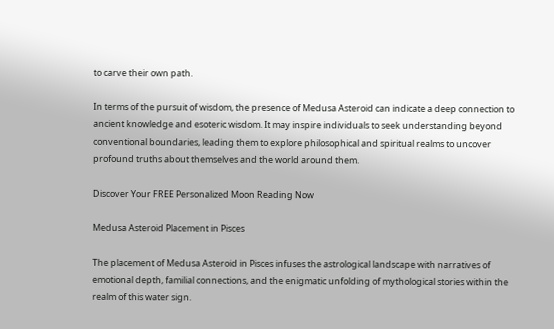to carve their own path.

In terms of the pursuit of wisdom, the presence of Medusa Asteroid can indicate a deep connection to ancient knowledge and esoteric wisdom. It may inspire individuals to seek understanding beyond conventional boundaries, leading them to explore philosophical and spiritual realms to uncover profound truths about themselves and the world around them.

Discover Your FREE Personalized Moon Reading Now

Medusa Asteroid Placement in Pisces

The placement of Medusa Asteroid in Pisces infuses the astrological landscape with narratives of emotional depth, familial connections, and the enigmatic unfolding of mythological stories within the realm of this water sign.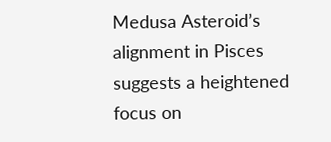Medusa Asteroid’s alignment in Pisces suggests a heightened focus on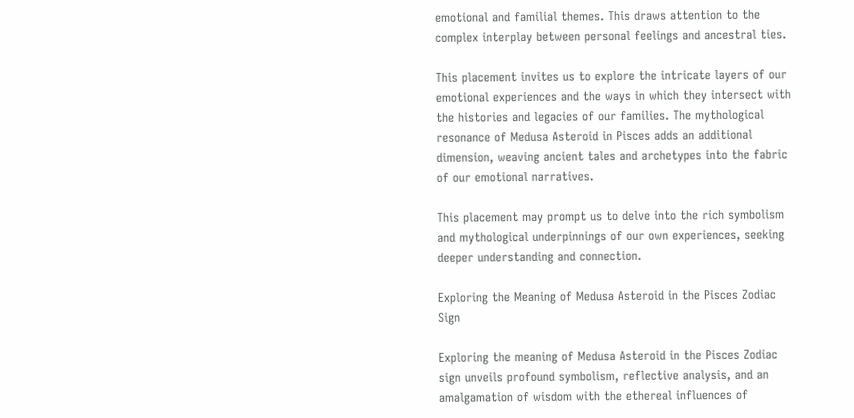emotional and familial themes. This draws attention to the complex interplay between personal feelings and ancestral ties.

This placement invites us to explore the intricate layers of our emotional experiences and the ways in which they intersect with the histories and legacies of our families. The mythological resonance of Medusa Asteroid in Pisces adds an additional dimension, weaving ancient tales and archetypes into the fabric of our emotional narratives.

This placement may prompt us to delve into the rich symbolism and mythological underpinnings of our own experiences, seeking deeper understanding and connection.

Exploring the Meaning of Medusa Asteroid in the Pisces Zodiac Sign

Exploring the meaning of Medusa Asteroid in the Pisces Zodiac sign unveils profound symbolism, reflective analysis, and an amalgamation of wisdom with the ethereal influences of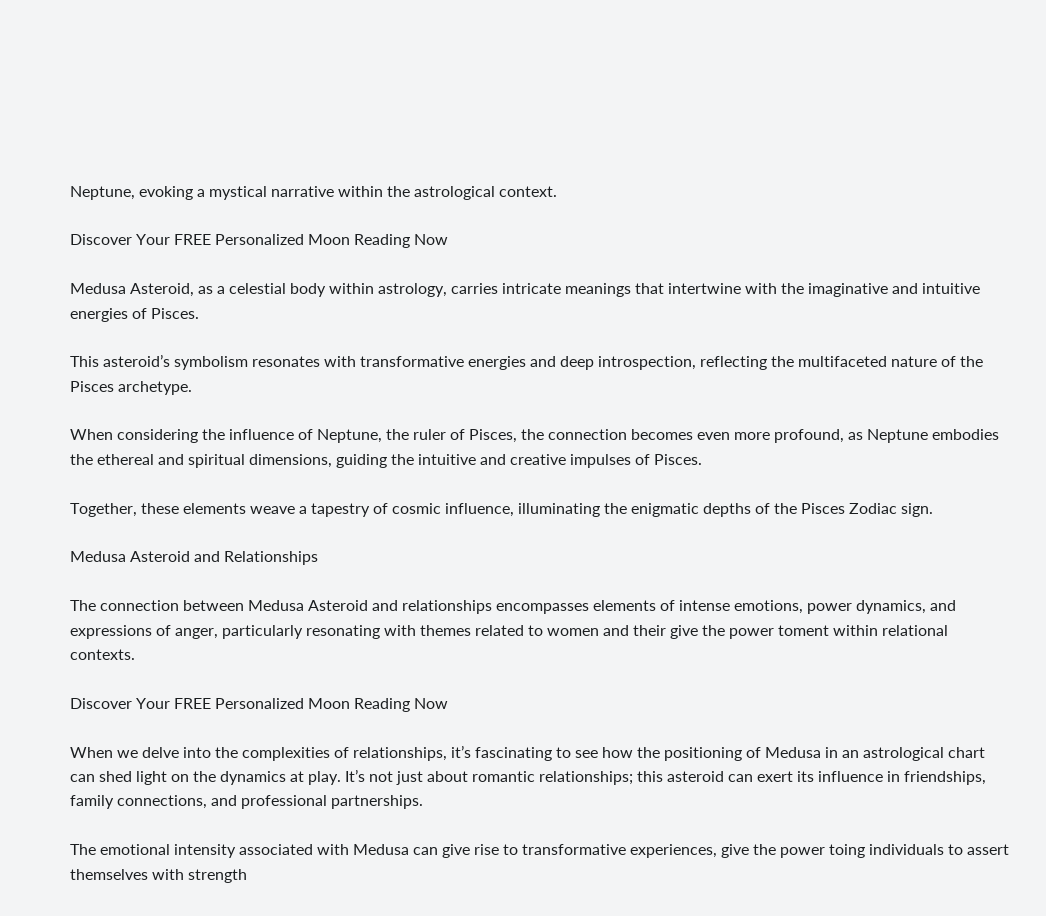Neptune, evoking a mystical narrative within the astrological context.

Discover Your FREE Personalized Moon Reading Now

Medusa Asteroid, as a celestial body within astrology, carries intricate meanings that intertwine with the imaginative and intuitive energies of Pisces.

This asteroid’s symbolism resonates with transformative energies and deep introspection, reflecting the multifaceted nature of the Pisces archetype.

When considering the influence of Neptune, the ruler of Pisces, the connection becomes even more profound, as Neptune embodies the ethereal and spiritual dimensions, guiding the intuitive and creative impulses of Pisces.

Together, these elements weave a tapestry of cosmic influence, illuminating the enigmatic depths of the Pisces Zodiac sign.

Medusa Asteroid and Relationships

The connection between Medusa Asteroid and relationships encompasses elements of intense emotions, power dynamics, and expressions of anger, particularly resonating with themes related to women and their give the power toment within relational contexts.

Discover Your FREE Personalized Moon Reading Now

When we delve into the complexities of relationships, it’s fascinating to see how the positioning of Medusa in an astrological chart can shed light on the dynamics at play. It’s not just about romantic relationships; this asteroid can exert its influence in friendships, family connections, and professional partnerships.

The emotional intensity associated with Medusa can give rise to transformative experiences, give the power toing individuals to assert themselves with strength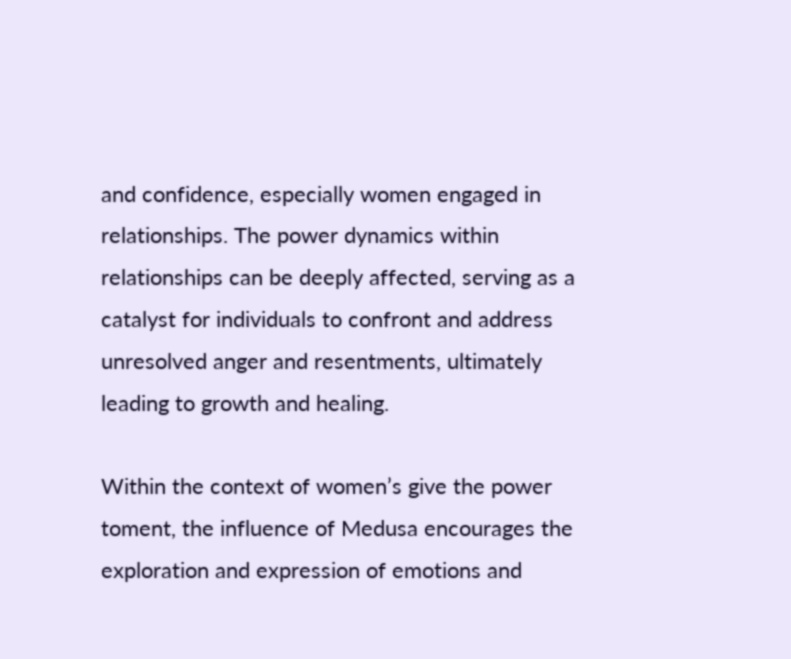and confidence, especially women engaged in relationships. The power dynamics within relationships can be deeply affected, serving as a catalyst for individuals to confront and address unresolved anger and resentments, ultimately leading to growth and healing.

Within the context of women’s give the power toment, the influence of Medusa encourages the exploration and expression of emotions and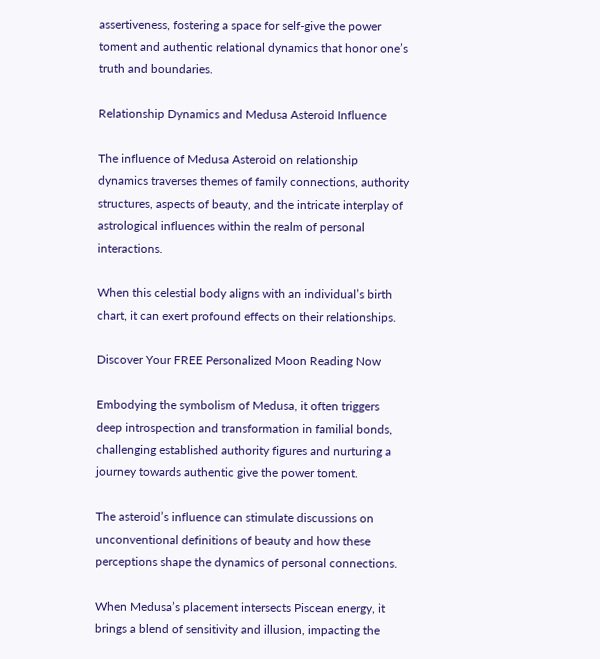assertiveness, fostering a space for self-give the power toment and authentic relational dynamics that honor one’s truth and boundaries.

Relationship Dynamics and Medusa Asteroid Influence

The influence of Medusa Asteroid on relationship dynamics traverses themes of family connections, authority structures, aspects of beauty, and the intricate interplay of astrological influences within the realm of personal interactions.

When this celestial body aligns with an individual’s birth chart, it can exert profound effects on their relationships.

Discover Your FREE Personalized Moon Reading Now

Embodying the symbolism of Medusa, it often triggers deep introspection and transformation in familial bonds, challenging established authority figures and nurturing a journey towards authentic give the power toment.

The asteroid’s influence can stimulate discussions on unconventional definitions of beauty and how these perceptions shape the dynamics of personal connections.

When Medusa’s placement intersects Piscean energy, it brings a blend of sensitivity and illusion, impacting the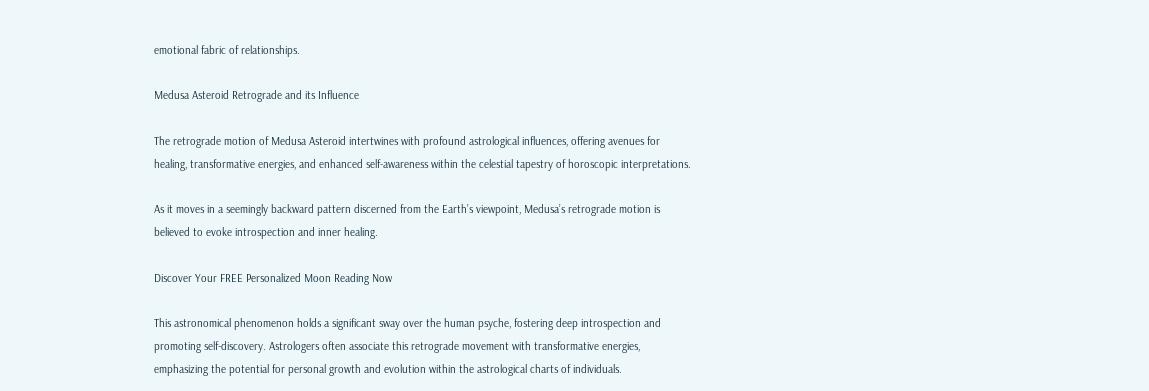emotional fabric of relationships.

Medusa Asteroid Retrograde and its Influence

The retrograde motion of Medusa Asteroid intertwines with profound astrological influences, offering avenues for healing, transformative energies, and enhanced self-awareness within the celestial tapestry of horoscopic interpretations.

As it moves in a seemingly backward pattern discerned from the Earth’s viewpoint, Medusa’s retrograde motion is believed to evoke introspection and inner healing.

Discover Your FREE Personalized Moon Reading Now

This astronomical phenomenon holds a significant sway over the human psyche, fostering deep introspection and promoting self-discovery. Astrologers often associate this retrograde movement with transformative energies, emphasizing the potential for personal growth and evolution within the astrological charts of individuals.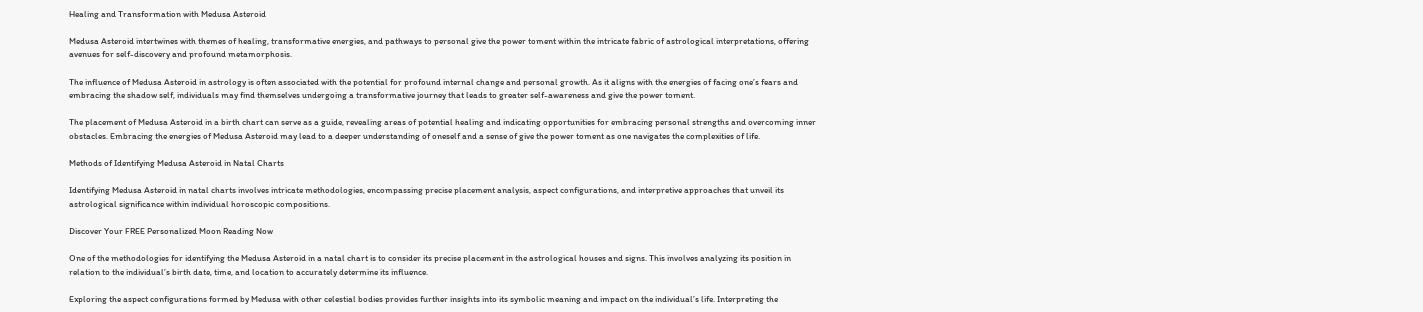Healing and Transformation with Medusa Asteroid

Medusa Asteroid intertwines with themes of healing, transformative energies, and pathways to personal give the power toment within the intricate fabric of astrological interpretations, offering avenues for self-discovery and profound metamorphosis.

The influence of Medusa Asteroid in astrology is often associated with the potential for profound internal change and personal growth. As it aligns with the energies of facing one’s fears and embracing the shadow self, individuals may find themselves undergoing a transformative journey that leads to greater self-awareness and give the power toment.

The placement of Medusa Asteroid in a birth chart can serve as a guide, revealing areas of potential healing and indicating opportunities for embracing personal strengths and overcoming inner obstacles. Embracing the energies of Medusa Asteroid may lead to a deeper understanding of oneself and a sense of give the power toment as one navigates the complexities of life.

Methods of Identifying Medusa Asteroid in Natal Charts

Identifying Medusa Asteroid in natal charts involves intricate methodologies, encompassing precise placement analysis, aspect configurations, and interpretive approaches that unveil its astrological significance within individual horoscopic compositions.

Discover Your FREE Personalized Moon Reading Now

One of the methodologies for identifying the Medusa Asteroid in a natal chart is to consider its precise placement in the astrological houses and signs. This involves analyzing its position in relation to the individual’s birth date, time, and location to accurately determine its influence.

Exploring the aspect configurations formed by Medusa with other celestial bodies provides further insights into its symbolic meaning and impact on the individual’s life. Interpreting the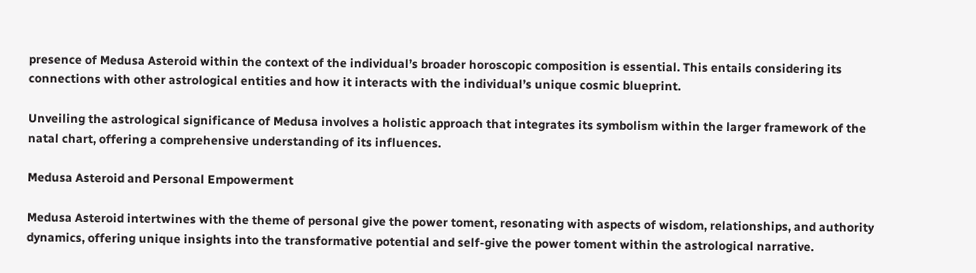presence of Medusa Asteroid within the context of the individual’s broader horoscopic composition is essential. This entails considering its connections with other astrological entities and how it interacts with the individual’s unique cosmic blueprint.

Unveiling the astrological significance of Medusa involves a holistic approach that integrates its symbolism within the larger framework of the natal chart, offering a comprehensive understanding of its influences.

Medusa Asteroid and Personal Empowerment

Medusa Asteroid intertwines with the theme of personal give the power toment, resonating with aspects of wisdom, relationships, and authority dynamics, offering unique insights into the transformative potential and self-give the power toment within the astrological narrative.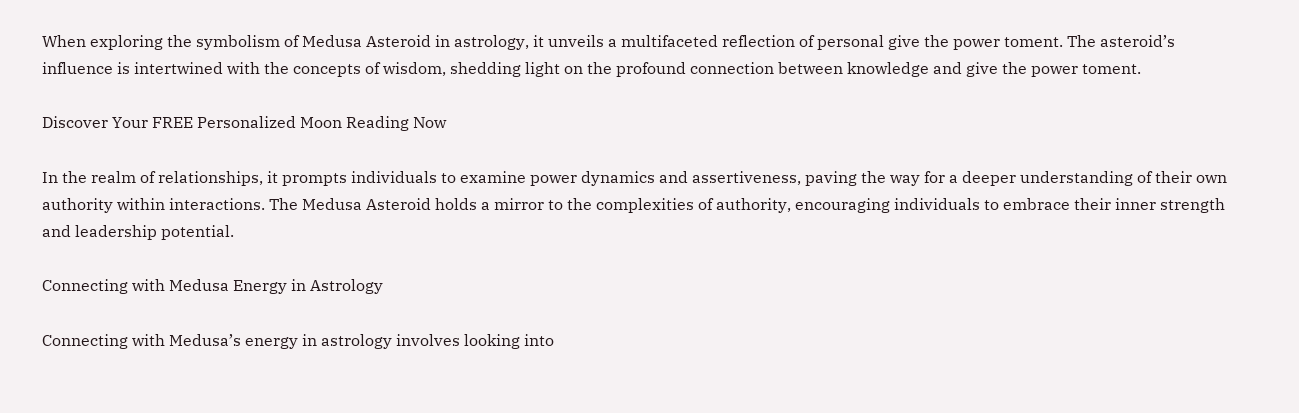When exploring the symbolism of Medusa Asteroid in astrology, it unveils a multifaceted reflection of personal give the power toment. The asteroid’s influence is intertwined with the concepts of wisdom, shedding light on the profound connection between knowledge and give the power toment.

Discover Your FREE Personalized Moon Reading Now

In the realm of relationships, it prompts individuals to examine power dynamics and assertiveness, paving the way for a deeper understanding of their own authority within interactions. The Medusa Asteroid holds a mirror to the complexities of authority, encouraging individuals to embrace their inner strength and leadership potential.

Connecting with Medusa Energy in Astrology

Connecting with Medusa’s energy in astrology involves looking into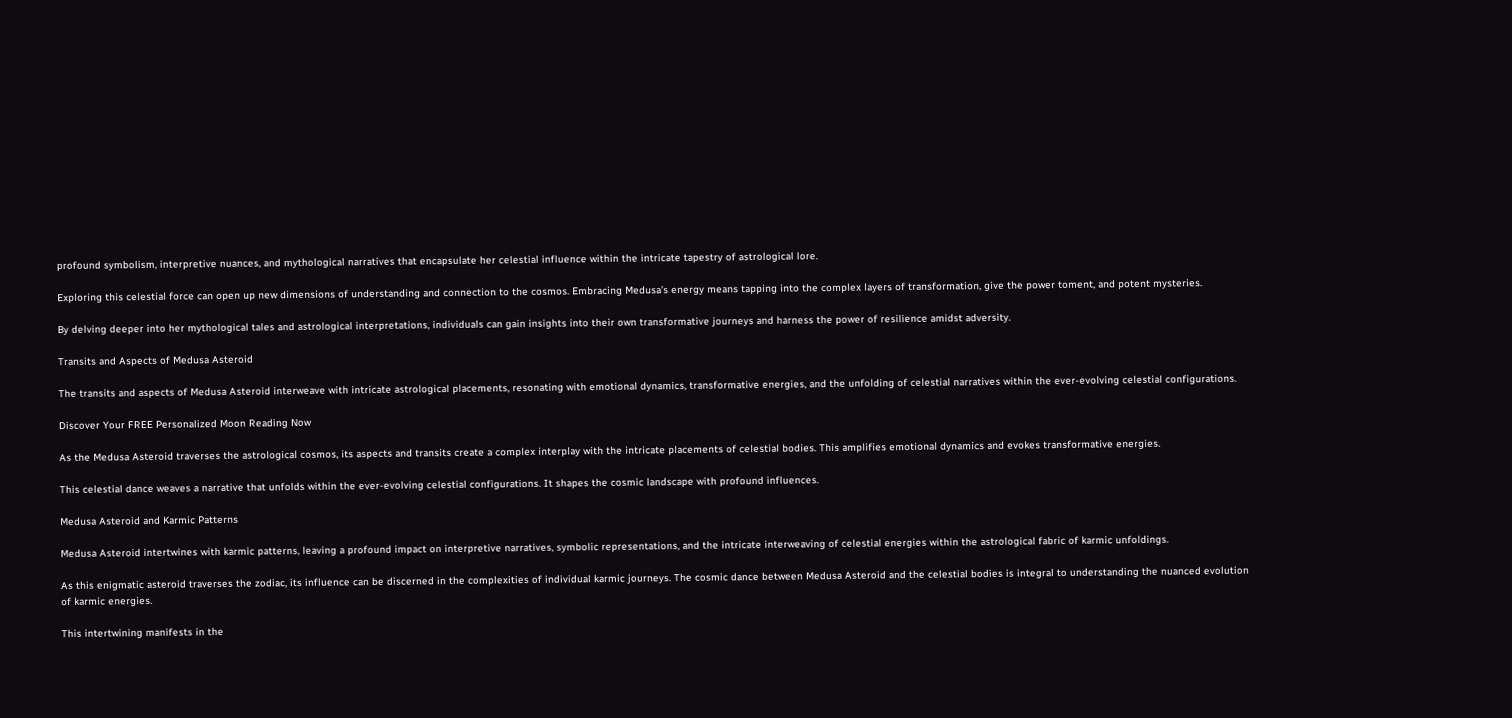profound symbolism, interpretive nuances, and mythological narratives that encapsulate her celestial influence within the intricate tapestry of astrological lore.

Exploring this celestial force can open up new dimensions of understanding and connection to the cosmos. Embracing Medusa’s energy means tapping into the complex layers of transformation, give the power toment, and potent mysteries.

By delving deeper into her mythological tales and astrological interpretations, individuals can gain insights into their own transformative journeys and harness the power of resilience amidst adversity.

Transits and Aspects of Medusa Asteroid

The transits and aspects of Medusa Asteroid interweave with intricate astrological placements, resonating with emotional dynamics, transformative energies, and the unfolding of celestial narratives within the ever-evolving celestial configurations.

Discover Your FREE Personalized Moon Reading Now

As the Medusa Asteroid traverses the astrological cosmos, its aspects and transits create a complex interplay with the intricate placements of celestial bodies. This amplifies emotional dynamics and evokes transformative energies.

This celestial dance weaves a narrative that unfolds within the ever-evolving celestial configurations. It shapes the cosmic landscape with profound influences.

Medusa Asteroid and Karmic Patterns

Medusa Asteroid intertwines with karmic patterns, leaving a profound impact on interpretive narratives, symbolic representations, and the intricate interweaving of celestial energies within the astrological fabric of karmic unfoldings.

As this enigmatic asteroid traverses the zodiac, its influence can be discerned in the complexities of individual karmic journeys. The cosmic dance between Medusa Asteroid and the celestial bodies is integral to understanding the nuanced evolution of karmic energies.

This intertwining manifests in the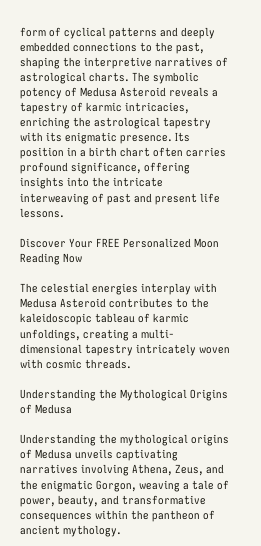form of cyclical patterns and deeply embedded connections to the past, shaping the interpretive narratives of astrological charts. The symbolic potency of Medusa Asteroid reveals a tapestry of karmic intricacies, enriching the astrological tapestry with its enigmatic presence. Its position in a birth chart often carries profound significance, offering insights into the intricate interweaving of past and present life lessons.

Discover Your FREE Personalized Moon Reading Now

The celestial energies interplay with Medusa Asteroid contributes to the kaleidoscopic tableau of karmic unfoldings, creating a multi-dimensional tapestry intricately woven with cosmic threads.

Understanding the Mythological Origins of Medusa

Understanding the mythological origins of Medusa unveils captivating narratives involving Athena, Zeus, and the enigmatic Gorgon, weaving a tale of power, beauty, and transformative consequences within the pantheon of ancient mythology.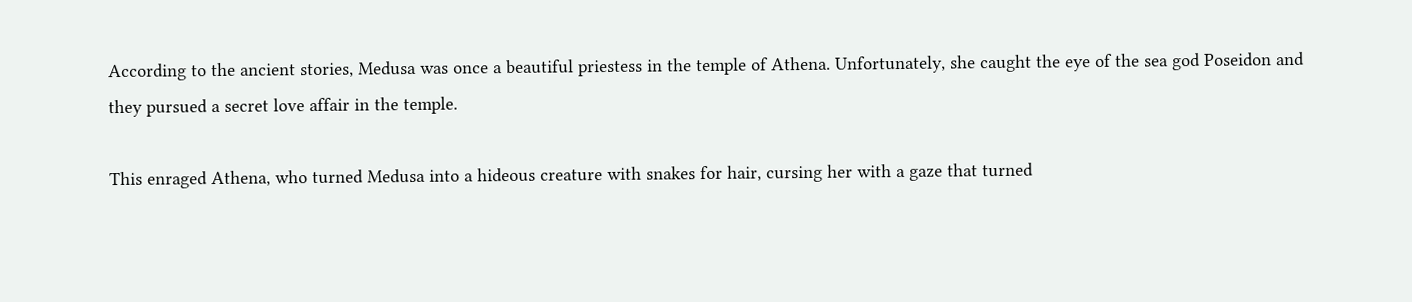According to the ancient stories, Medusa was once a beautiful priestess in the temple of Athena. Unfortunately, she caught the eye of the sea god Poseidon and they pursued a secret love affair in the temple.

This enraged Athena, who turned Medusa into a hideous creature with snakes for hair, cursing her with a gaze that turned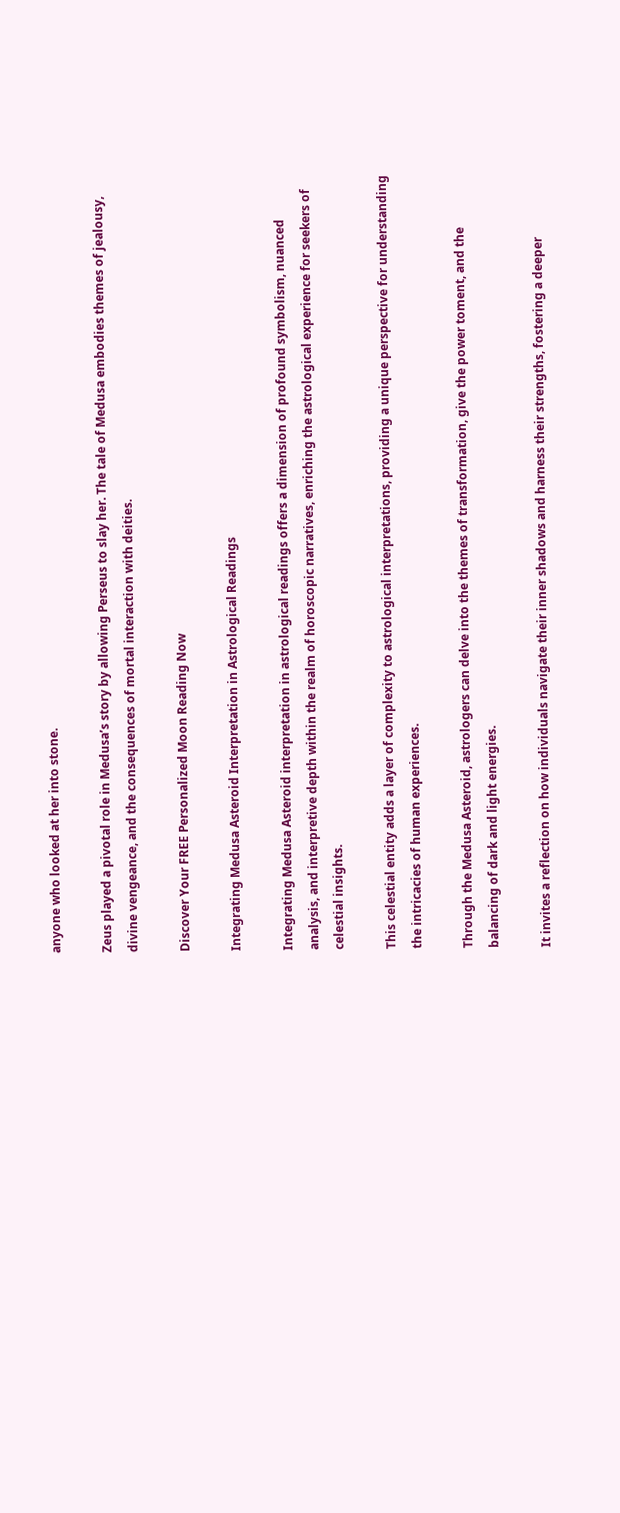anyone who looked at her into stone.

Zeus played a pivotal role in Medusa’s story by allowing Perseus to slay her. The tale of Medusa embodies themes of jealousy, divine vengeance, and the consequences of mortal interaction with deities.

Discover Your FREE Personalized Moon Reading Now

Integrating Medusa Asteroid Interpretation in Astrological Readings

Integrating Medusa Asteroid interpretation in astrological readings offers a dimension of profound symbolism, nuanced analysis, and interpretive depth within the realm of horoscopic narratives, enriching the astrological experience for seekers of celestial insights.

This celestial entity adds a layer of complexity to astrological interpretations, providing a unique perspective for understanding the intricacies of human experiences.

Through the Medusa Asteroid, astrologers can delve into the themes of transformation, give the power toment, and the balancing of dark and light energies.

It invites a reflection on how individuals navigate their inner shadows and harness their strengths, fostering a deeper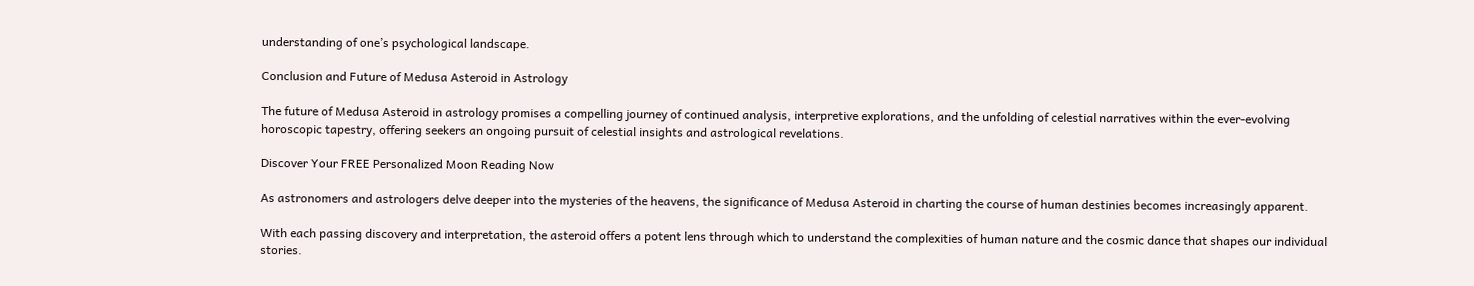understanding of one’s psychological landscape.

Conclusion and Future of Medusa Asteroid in Astrology

The future of Medusa Asteroid in astrology promises a compelling journey of continued analysis, interpretive explorations, and the unfolding of celestial narratives within the ever-evolving horoscopic tapestry, offering seekers an ongoing pursuit of celestial insights and astrological revelations.

Discover Your FREE Personalized Moon Reading Now

As astronomers and astrologers delve deeper into the mysteries of the heavens, the significance of Medusa Asteroid in charting the course of human destinies becomes increasingly apparent.

With each passing discovery and interpretation, the asteroid offers a potent lens through which to understand the complexities of human nature and the cosmic dance that shapes our individual stories.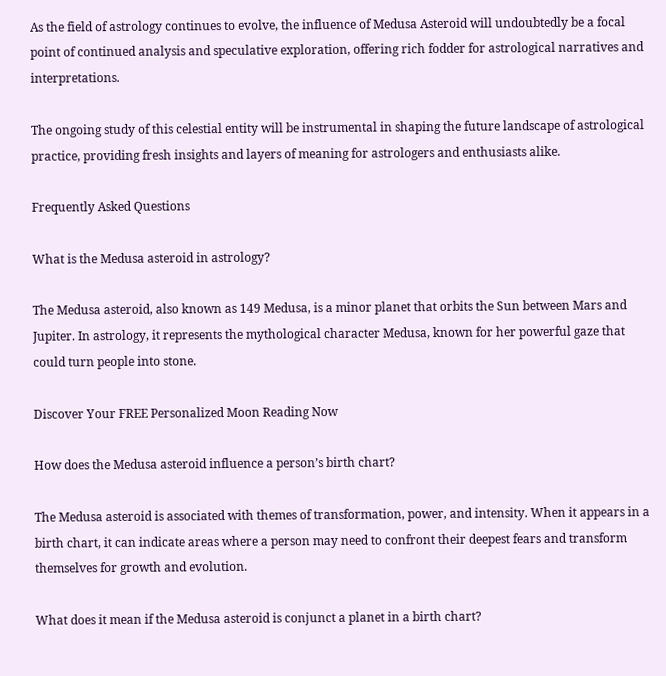As the field of astrology continues to evolve, the influence of Medusa Asteroid will undoubtedly be a focal point of continued analysis and speculative exploration, offering rich fodder for astrological narratives and interpretations.

The ongoing study of this celestial entity will be instrumental in shaping the future landscape of astrological practice, providing fresh insights and layers of meaning for astrologers and enthusiasts alike.

Frequently Asked Questions

What is the Medusa asteroid in astrology?

The Medusa asteroid, also known as 149 Medusa, is a minor planet that orbits the Sun between Mars and Jupiter. In astrology, it represents the mythological character Medusa, known for her powerful gaze that could turn people into stone.

Discover Your FREE Personalized Moon Reading Now

How does the Medusa asteroid influence a person’s birth chart?

The Medusa asteroid is associated with themes of transformation, power, and intensity. When it appears in a birth chart, it can indicate areas where a person may need to confront their deepest fears and transform themselves for growth and evolution.

What does it mean if the Medusa asteroid is conjunct a planet in a birth chart?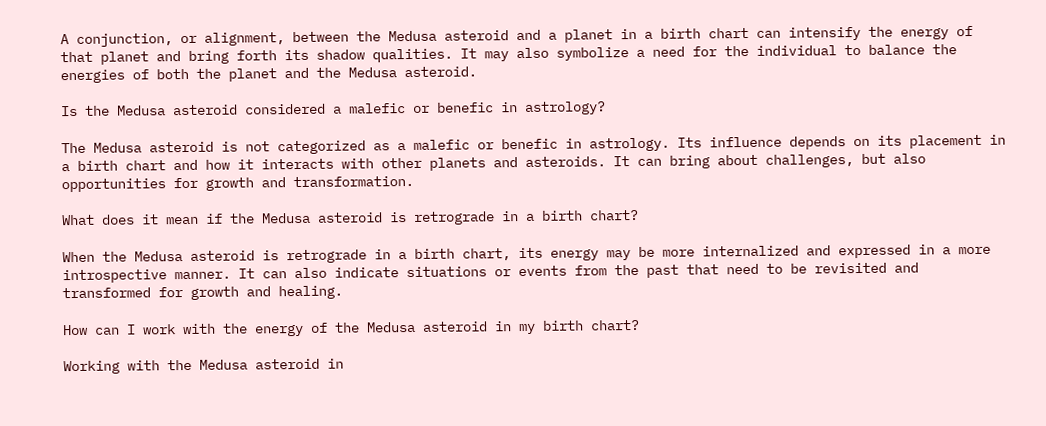A conjunction, or alignment, between the Medusa asteroid and a planet in a birth chart can intensify the energy of that planet and bring forth its shadow qualities. It may also symbolize a need for the individual to balance the energies of both the planet and the Medusa asteroid.

Is the Medusa asteroid considered a malefic or benefic in astrology?

The Medusa asteroid is not categorized as a malefic or benefic in astrology. Its influence depends on its placement in a birth chart and how it interacts with other planets and asteroids. It can bring about challenges, but also opportunities for growth and transformation.

What does it mean if the Medusa asteroid is retrograde in a birth chart?

When the Medusa asteroid is retrograde in a birth chart, its energy may be more internalized and expressed in a more introspective manner. It can also indicate situations or events from the past that need to be revisited and transformed for growth and healing.

How can I work with the energy of the Medusa asteroid in my birth chart?

Working with the Medusa asteroid in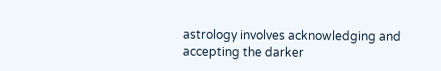astrology involves acknowledging and accepting the darker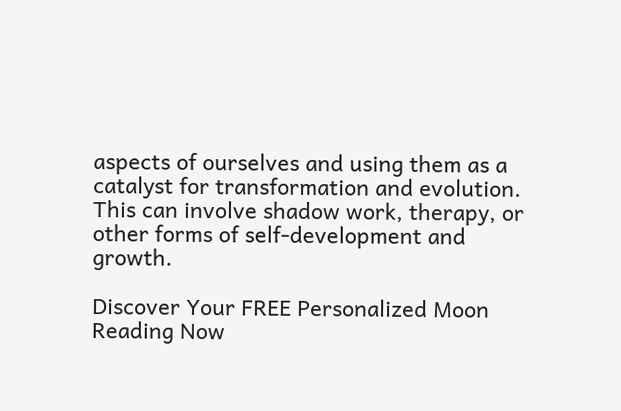aspects of ourselves and using them as a catalyst for transformation and evolution. This can involve shadow work, therapy, or other forms of self-development and growth.

Discover Your FREE Personalized Moon Reading Now